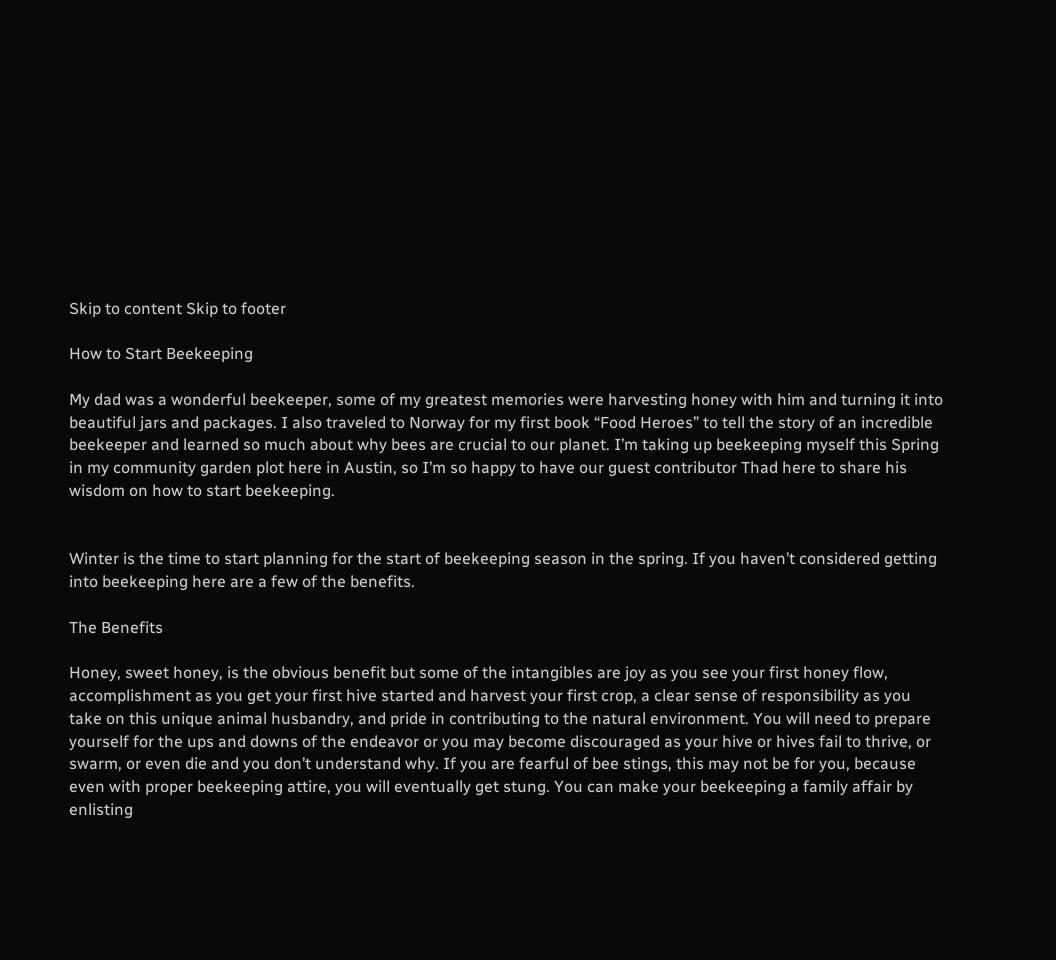Skip to content Skip to footer

How to Start Beekeeping

My dad was a wonderful beekeeper, some of my greatest memories were harvesting honey with him and turning it into beautiful jars and packages. I also traveled to Norway for my first book “Food Heroes” to tell the story of an incredible beekeeper and learned so much about why bees are crucial to our planet. I’m taking up beekeeping myself this Spring in my community garden plot here in Austin, so I’m so happy to have our guest contributor Thad here to share his wisdom on how to start beekeeping.


Winter is the time to start planning for the start of beekeeping season in the spring. If you haven’t considered getting into beekeeping here are a few of the benefits.

The Benefits

Honey, sweet honey, is the obvious benefit but some of the intangibles are joy as you see your first honey flow, accomplishment as you get your first hive started and harvest your first crop, a clear sense of responsibility as you take on this unique animal husbandry, and pride in contributing to the natural environment. You will need to prepare yourself for the ups and downs of the endeavor or you may become discouraged as your hive or hives fail to thrive, or swarm, or even die and you don’t understand why. If you are fearful of bee stings, this may not be for you, because even with proper beekeeping attire, you will eventually get stung. You can make your beekeeping a family affair by enlisting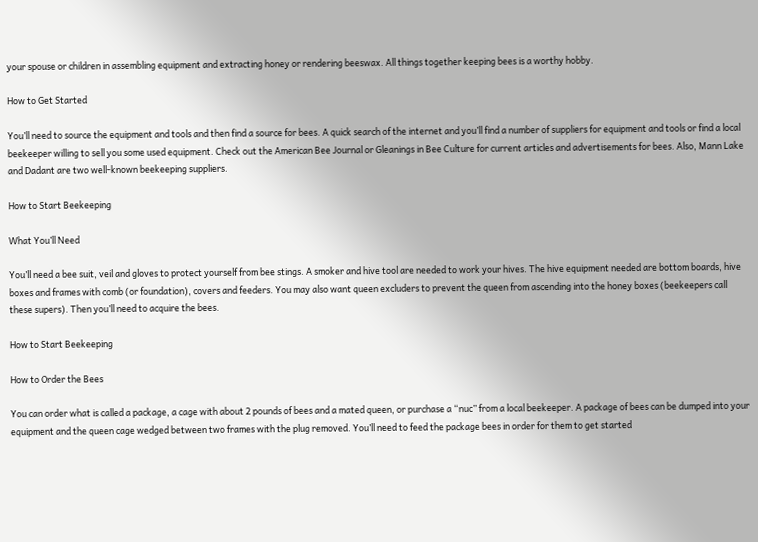your spouse or children in assembling equipment and extracting honey or rendering beeswax. All things together keeping bees is a worthy hobby.

How to Get Started

You’ll need to source the equipment and tools and then find a source for bees. A quick search of the internet and you’ll find a number of suppliers for equipment and tools or find a local beekeeper willing to sell you some used equipment. Check out the American Bee Journal or Gleanings in Bee Culture for current articles and advertisements for bees. Also, Mann Lake and Dadant are two well-known beekeeping suppliers.

How to Start Beekeeping

What You’ll Need

You’ll need a bee suit, veil and gloves to protect yourself from bee stings. A smoker and hive tool are needed to work your hives. The hive equipment needed are bottom boards, hive boxes and frames with comb (or foundation), covers and feeders. You may also want queen excluders to prevent the queen from ascending into the honey boxes (beekeepers call these supers). Then you’ll need to acquire the bees.

How to Start Beekeeping

How to Order the Bees

You can order what is called a package, a cage with about 2 pounds of bees and a mated queen, or purchase a “nuc” from a local beekeeper. A package of bees can be dumped into your equipment and the queen cage wedged between two frames with the plug removed. You’ll need to feed the package bees in order for them to get started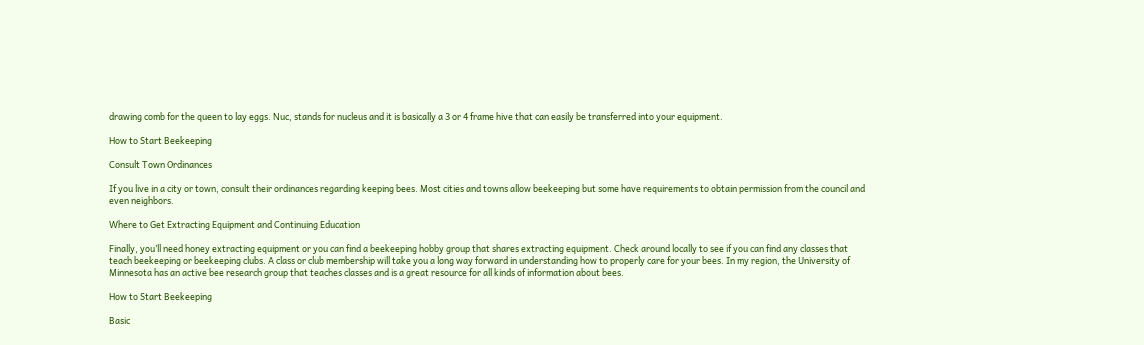drawing comb for the queen to lay eggs. Nuc, stands for nucleus and it is basically a 3 or 4 frame hive that can easily be transferred into your equipment.

How to Start Beekeeping

Consult Town Ordinances

If you live in a city or town, consult their ordinances regarding keeping bees. Most cities and towns allow beekeeping but some have requirements to obtain permission from the council and even neighbors.

Where to Get Extracting Equipment and Continuing Education

Finally, you’ll need honey extracting equipment or you can find a beekeeping hobby group that shares extracting equipment. Check around locally to see if you can find any classes that teach beekeeping or beekeeping clubs. A class or club membership will take you a long way forward in understanding how to properly care for your bees. In my region, the University of Minnesota has an active bee research group that teaches classes and is a great resource for all kinds of information about bees.

How to Start Beekeeping

Basic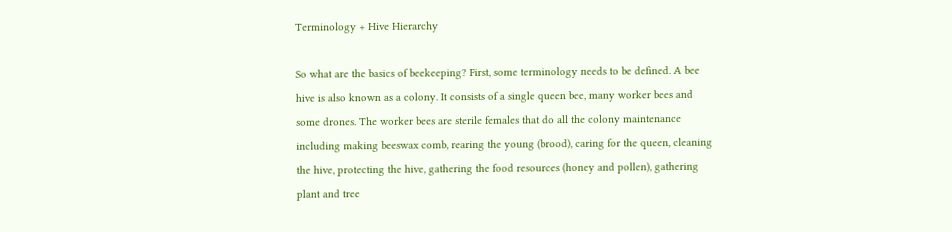Terminology + Hive Hierarchy

So what are the basics of beekeeping? First, some terminology needs to be defined. A bee hive is also known as a colony. It consists of a single queen bee, many worker bees and some drones. The worker bees are sterile females that do all the colony maintenance including making beeswax comb, rearing the young (brood), caring for the queen, cleaning the hive, protecting the hive, gathering the food resources (honey and pollen), gathering plant and tree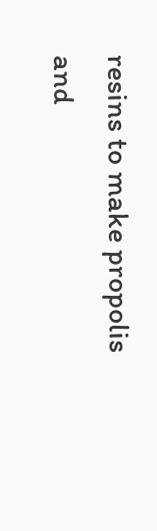resins to make propolis and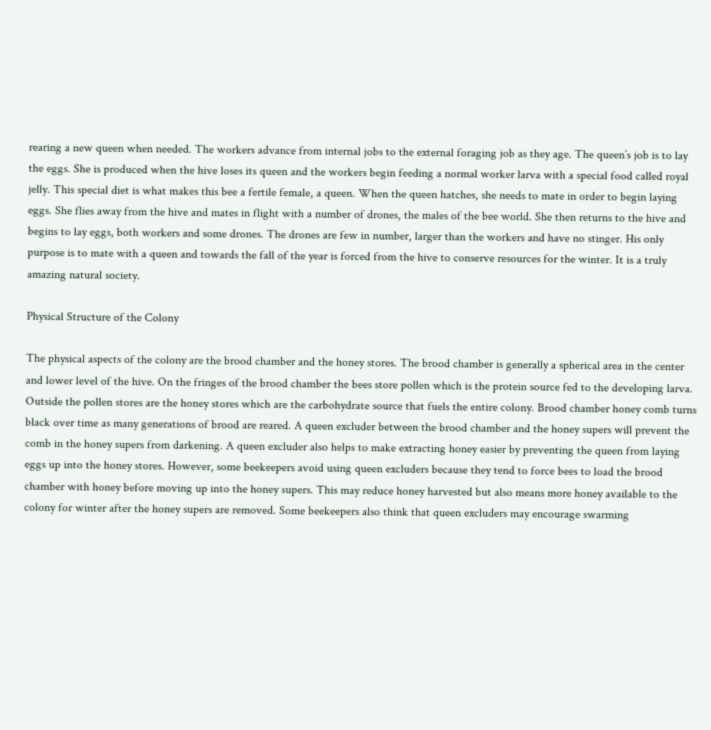rearing a new queen when needed. The workers advance from internal jobs to the external foraging job as they age. The queen’s job is to lay the eggs. She is produced when the hive loses its queen and the workers begin feeding a normal worker larva with a special food called royal jelly. This special diet is what makes this bee a fertile female, a queen. When the queen hatches, she needs to mate in order to begin laying eggs. She flies away from the hive and mates in flight with a number of drones, the males of the bee world. She then returns to the hive and begins to lay eggs, both workers and some drones. The drones are few in number, larger than the workers and have no stinger. His only purpose is to mate with a queen and towards the fall of the year is forced from the hive to conserve resources for the winter. It is a truly amazing natural society.

Physical Structure of the Colony

The physical aspects of the colony are the brood chamber and the honey stores. The brood chamber is generally a spherical area in the center and lower level of the hive. On the fringes of the brood chamber the bees store pollen which is the protein source fed to the developing larva. Outside the pollen stores are the honey stores which are the carbohydrate source that fuels the entire colony. Brood chamber honey comb turns black over time as many generations of brood are reared. A queen excluder between the brood chamber and the honey supers will prevent the comb in the honey supers from darkening. A queen excluder also helps to make extracting honey easier by preventing the queen from laying eggs up into the honey stores. However, some beekeepers avoid using queen excluders because they tend to force bees to load the brood chamber with honey before moving up into the honey supers. This may reduce honey harvested but also means more honey available to the colony for winter after the honey supers are removed. Some beekeepers also think that queen excluders may encourage swarming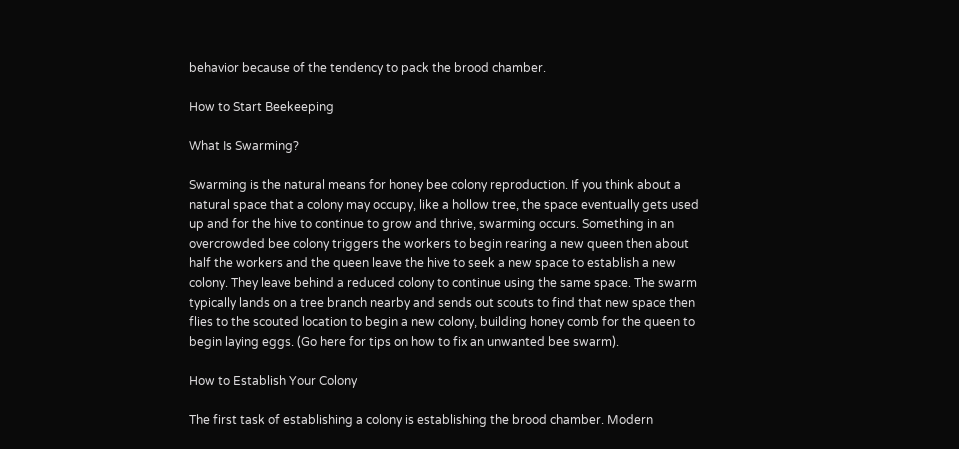behavior because of the tendency to pack the brood chamber.

How to Start Beekeeping

What Is Swarming?

Swarming is the natural means for honey bee colony reproduction. If you think about a natural space that a colony may occupy, like a hollow tree, the space eventually gets used up and for the hive to continue to grow and thrive, swarming occurs. Something in an overcrowded bee colony triggers the workers to begin rearing a new queen then about half the workers and the queen leave the hive to seek a new space to establish a new colony. They leave behind a reduced colony to continue using the same space. The swarm typically lands on a tree branch nearby and sends out scouts to find that new space then flies to the scouted location to begin a new colony, building honey comb for the queen to begin laying eggs. (Go here for tips on how to fix an unwanted bee swarm).

How to Establish Your Colony

The first task of establishing a colony is establishing the brood chamber. Modern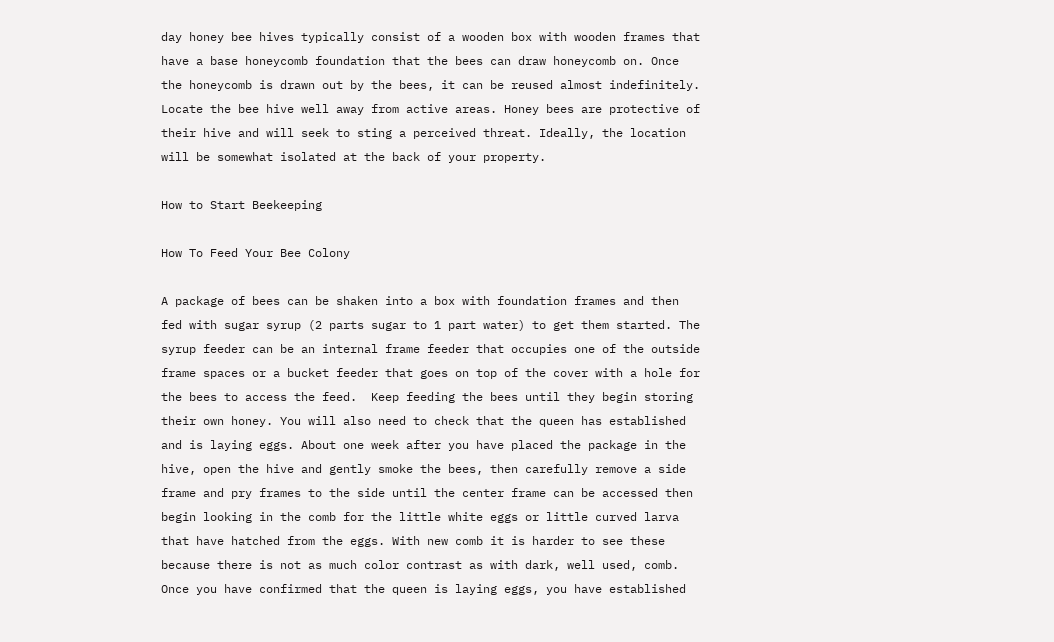day honey bee hives typically consist of a wooden box with wooden frames that have a base honeycomb foundation that the bees can draw honeycomb on. Once the honeycomb is drawn out by the bees, it can be reused almost indefinitely. Locate the bee hive well away from active areas. Honey bees are protective of their hive and will seek to sting a perceived threat. Ideally, the location will be somewhat isolated at the back of your property.

How to Start Beekeeping

How To Feed Your Bee Colony

A package of bees can be shaken into a box with foundation frames and then fed with sugar syrup (2 parts sugar to 1 part water) to get them started. The syrup feeder can be an internal frame feeder that occupies one of the outside frame spaces or a bucket feeder that goes on top of the cover with a hole for the bees to access the feed.  Keep feeding the bees until they begin storing their own honey. You will also need to check that the queen has established and is laying eggs. About one week after you have placed the package in the hive, open the hive and gently smoke the bees, then carefully remove a side frame and pry frames to the side until the center frame can be accessed then begin looking in the comb for the little white eggs or little curved larva that have hatched from the eggs. With new comb it is harder to see these because there is not as much color contrast as with dark, well used, comb. Once you have confirmed that the queen is laying eggs, you have established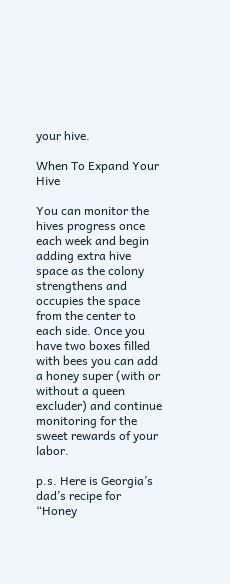your hive.

When To Expand Your Hive

You can monitor the hives progress once each week and begin adding extra hive space as the colony strengthens and occupies the space from the center to each side. Once you have two boxes filled with bees you can add a honey super (with or without a queen excluder) and continue monitoring for the sweet rewards of your labor.

p.s. Here is Georgia’s dad’s recipe for “Honey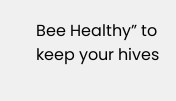Bee Healthy” to keep your hives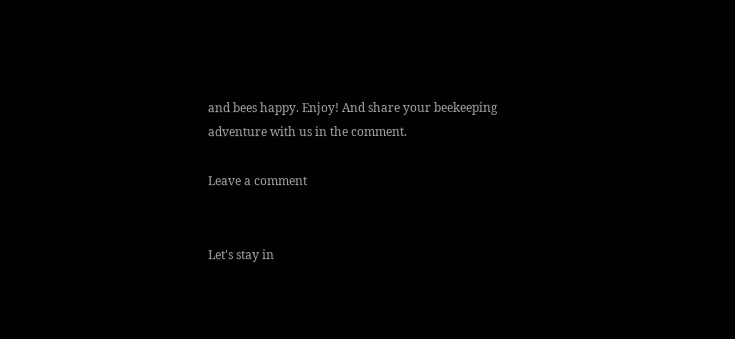and bees happy. Enjoy! And share your beekeeping adventure with us in the comment.

Leave a comment


Let's stay in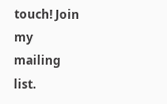touch! Join my mailing list.